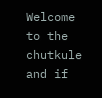Welcome to the chutkule and if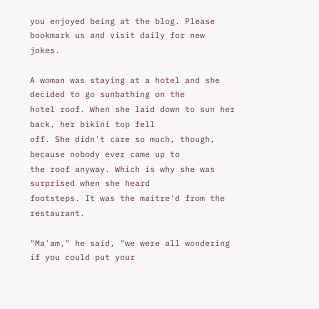you enjoyed being at the blog. Please bookmark us and visit daily for new jokes.

A woman was staying at a hotel and she decided to go sunbathing on the
hotel roof. When she laid down to sun her back, her bikini top fell
off. She didn't care so much, though, because nobody ever came up to
the roof anyway. Which is why she was surprised when she heard
footsteps. It was the maitre'd from the restaurant.

"Ma'am," he said, "we were all wondering if you could put your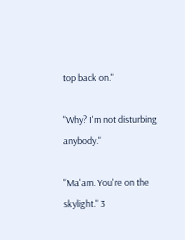top back on."

"Why? I'm not disturbing anybody."

"Ma'am. You're on the skylight." 3